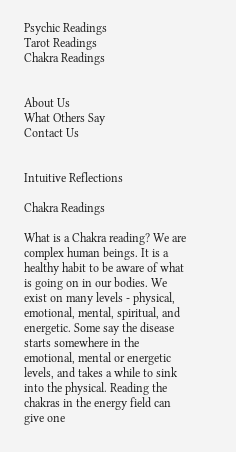Psychic Readings
Tarot Readings
Chakra Readings


About Us
What Others Say
Contact Us


Intuitive Reflections

Chakra Readings

What is a Chakra reading? We are complex human beings. It is a healthy habit to be aware of what is going on in our bodies. We exist on many levels - physical, emotional, mental, spiritual, and energetic. Some say the disease starts somewhere in the emotional, mental or energetic levels, and takes a while to sink into the physical. Reading the chakras in the energy field can give one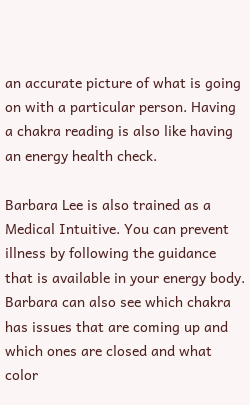an accurate picture of what is going on with a particular person. Having a chakra reading is also like having an energy health check.

Barbara Lee is also trained as a Medical Intuitive. You can prevent illness by following the guidance that is available in your energy body. Barbara can also see which chakra has issues that are coming up and which ones are closed and what color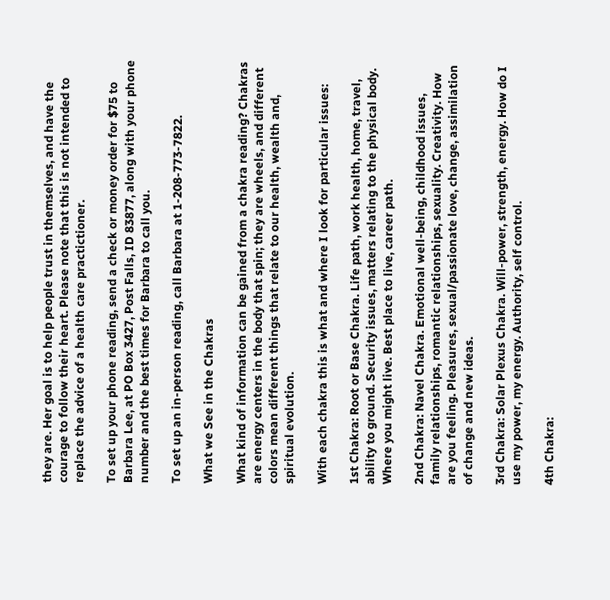they are. Her goal is to help people trust in themselves, and have the courage to follow their heart. Please note that this is not intended to replace the advice of a health care practictioner.

To set up your phone reading, send a check or money order for $75 to Barbara Lee, at PO Box 3427, Post Falls, ID 83877, along with your phone number and the best times for Barbara to call you.

To set up an in-person reading, call Barbara at 1-208-773-7822.

What we See in the Chakras

What kind of information can be gained from a chakra reading? Chakras are energy centers in the body that spin; they are wheels, and different colors mean different things that relate to our health, wealth and, spiritual evolution.

With each chakra this is what and where I look for particular issues:

1st Chakra: Root or Base Chakra. Life path, work health, home, travel, ability to ground. Security issues, matters relating to the physical body. Where you might live. Best place to live, career path.

2nd Chakra: Navel Chakra. Emotional well-being, childhood issues, family relationships, romantic relationships, sexuality. Creativity. How are you feeling. Pleasures, sexual/passionate love, change, assimilation of change and new ideas.

3rd Chakra: Solar Plexus Chakra. Will-power, strength, energy. How do I use my power, my energy. Authority, self control.

4th Chakra: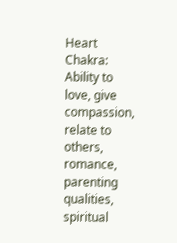Heart Chakra: Ability to love, give compassion, relate to others, romance, parenting qualities, spiritual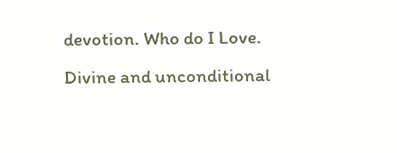devotion. Who do I Love. Divine and unconditional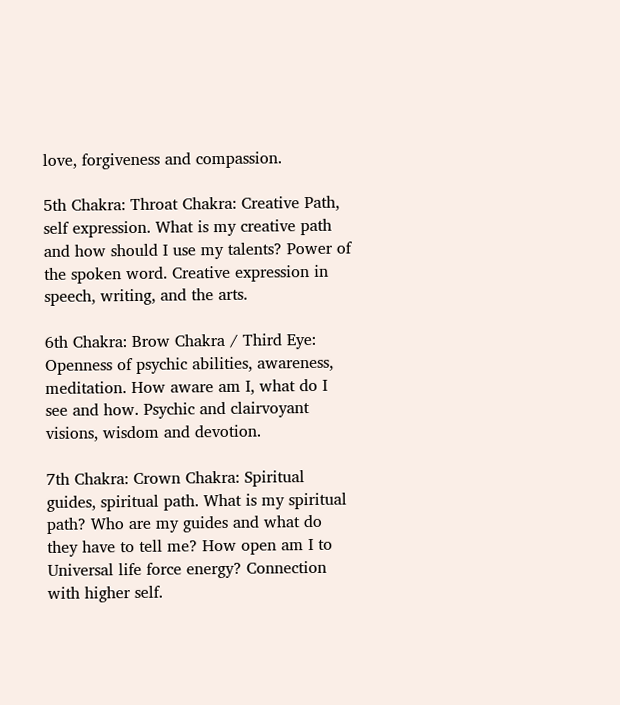love, forgiveness and compassion.

5th Chakra: Throat Chakra: Creative Path, self expression. What is my creative path and how should I use my talents? Power of the spoken word. Creative expression in speech, writing, and the arts.

6th Chakra: Brow Chakra / Third Eye: Openness of psychic abilities, awareness, meditation. How aware am I, what do I see and how. Psychic and clairvoyant visions, wisdom and devotion.

7th Chakra: Crown Chakra: Spiritual guides, spiritual path. What is my spiritual path? Who are my guides and what do they have to tell me? How open am I to Universal life force energy? Connection with higher self.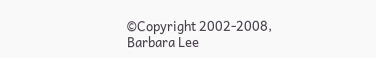©Copyright 2002-2008, Barbara Lee